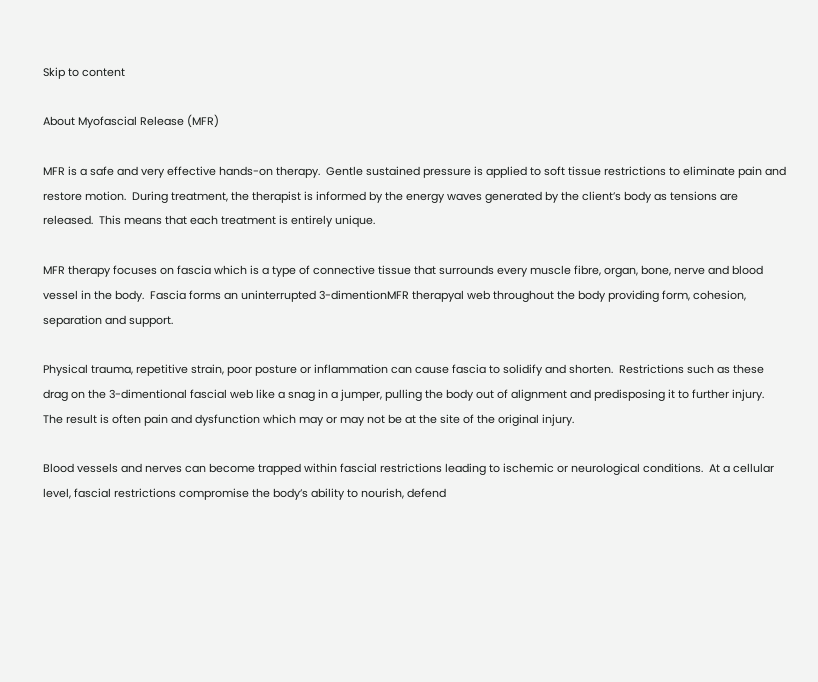Skip to content

About Myofascial Release (MFR)

MFR is a safe and very effective hands-on therapy.  Gentle sustained pressure is applied to soft tissue restrictions to eliminate pain and restore motion.  During treatment, the therapist is informed by the energy waves generated by the client’s body as tensions are released.  This means that each treatment is entirely unique.

MFR therapy focuses on fascia which is a type of connective tissue that surrounds every muscle fibre, organ, bone, nerve and blood vessel in the body.  Fascia forms an uninterrupted 3-dimentionMFR therapyal web throughout the body providing form, cohesion, separation and support.

Physical trauma, repetitive strain, poor posture or inflammation can cause fascia to solidify and shorten.  Restrictions such as these drag on the 3-dimentional fascial web like a snag in a jumper, pulling the body out of alignment and predisposing it to further injury.  The result is often pain and dysfunction which may or may not be at the site of the original injury.

Blood vessels and nerves can become trapped within fascial restrictions leading to ischemic or neurological conditions.  At a cellular level, fascial restrictions compromise the body’s ability to nourish, defend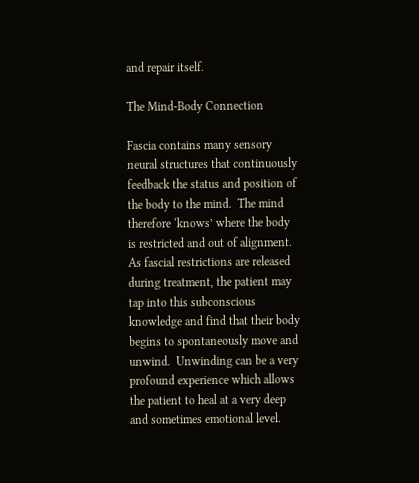and repair itself.

The Mind-Body Connection

Fascia contains many sensory neural structures that continuously feedback the status and position of the body to the mind.  The mind therefore ‘knows’ where the body is restricted and out of alignment.  As fascial restrictions are released during treatment, the patient may tap into this subconscious knowledge and find that their body begins to spontaneously move and unwind.  Unwinding can be a very profound experience which allows the patient to heal at a very deep and sometimes emotional level.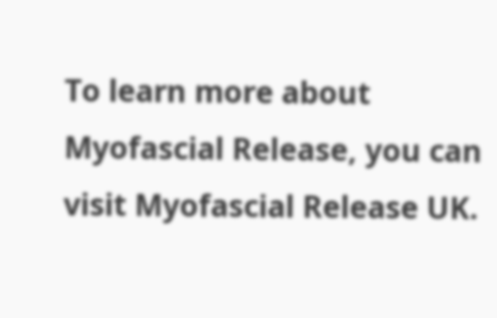To learn more about Myofascial Release, you can visit Myofascial Release UK.